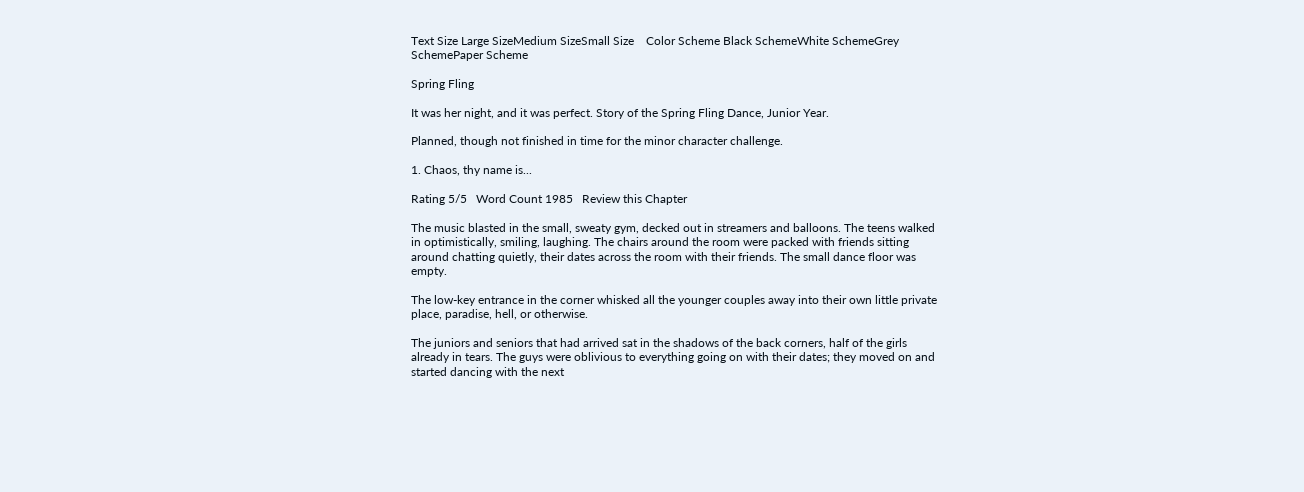Text Size Large SizeMedium SizeSmall Size    Color Scheme Black SchemeWhite SchemeGrey SchemePaper Scheme

Spring Fling

It was her night, and it was perfect. Story of the Spring Fling Dance, Junior Year.

Planned, though not finished in time for the minor character challenge.

1. Chaos, thy name is...

Rating 5/5   Word Count 1985   Review this Chapter

The music blasted in the small, sweaty gym, decked out in streamers and balloons. The teens walked in optimistically, smiling, laughing. The chairs around the room were packed with friends sitting around chatting quietly, their dates across the room with their friends. The small dance floor was empty.

The low-key entrance in the corner whisked all the younger couples away into their own little private place, paradise, hell, or otherwise.

The juniors and seniors that had arrived sat in the shadows of the back corners, half of the girls already in tears. The guys were oblivious to everything going on with their dates; they moved on and started dancing with the next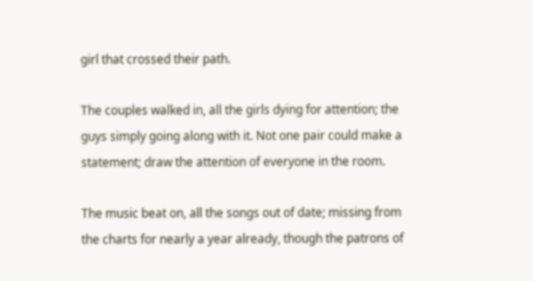girl that crossed their path.

The couples walked in, all the girls dying for attention; the guys simply going along with it. Not one pair could make a statement; draw the attention of everyone in the room.

The music beat on, all the songs out of date; missing from the charts for nearly a year already, though the patrons of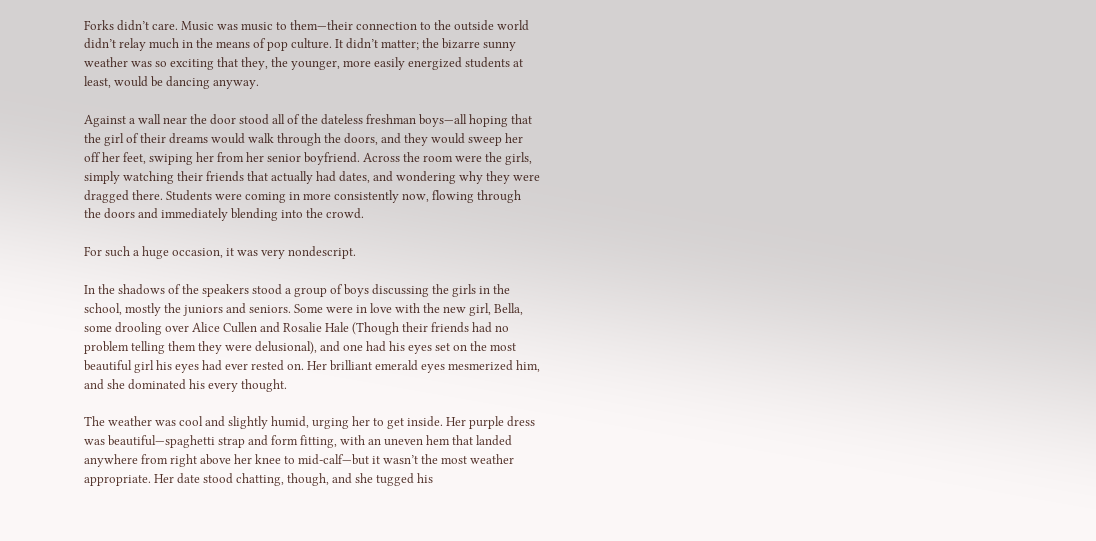Forks didn’t care. Music was music to them—their connection to the outside world didn’t relay much in the means of pop culture. It didn’t matter; the bizarre sunny weather was so exciting that they, the younger, more easily energized students at least, would be dancing anyway.

Against a wall near the door stood all of the dateless freshman boys—all hoping that the girl of their dreams would walk through the doors, and they would sweep her off her feet, swiping her from her senior boyfriend. Across the room were the girls, simply watching their friends that actually had dates, and wondering why they were dragged there. Students were coming in more consistently now, flowing through the doors and immediately blending into the crowd.

For such a huge occasion, it was very nondescript.

In the shadows of the speakers stood a group of boys discussing the girls in the school, mostly the juniors and seniors. Some were in love with the new girl, Bella, some drooling over Alice Cullen and Rosalie Hale (Though their friends had no problem telling them they were delusional), and one had his eyes set on the most beautiful girl his eyes had ever rested on. Her brilliant emerald eyes mesmerized him, and she dominated his every thought.

The weather was cool and slightly humid, urging her to get inside. Her purple dress was beautiful—spaghetti strap and form fitting, with an uneven hem that landed anywhere from right above her knee to mid-calf—but it wasn’t the most weather appropriate. Her date stood chatting, though, and she tugged his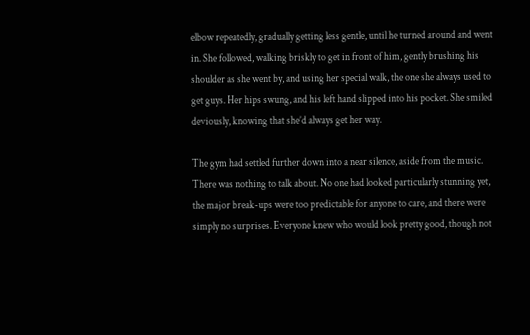elbow repeatedly, gradually getting less gentle, until he turned around and went in. She followed, walking briskly to get in front of him, gently brushing his shoulder as she went by, and using her special walk, the one she always used to get guys. Her hips swung, and his left hand slipped into his pocket. She smiled deviously, knowing that she’d always get her way.

The gym had settled further down into a near silence, aside from the music. There was nothing to talk about. No one had looked particularly stunning yet, the major break-ups were too predictable for anyone to care, and there were simply no surprises. Everyone knew who would look pretty good, though not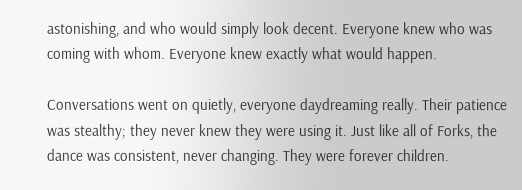astonishing, and who would simply look decent. Everyone knew who was coming with whom. Everyone knew exactly what would happen.

Conversations went on quietly, everyone daydreaming really. Their patience was stealthy; they never knew they were using it. Just like all of Forks, the dance was consistent, never changing. They were forever children.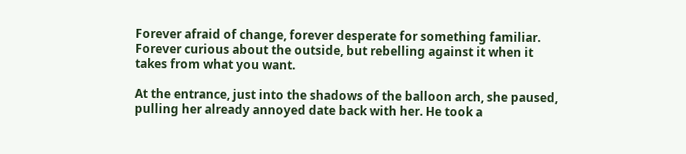Forever afraid of change, forever desperate for something familiar. Forever curious about the outside, but rebelling against it when it takes from what you want.

At the entrance, just into the shadows of the balloon arch, she paused, pulling her already annoyed date back with her. He took a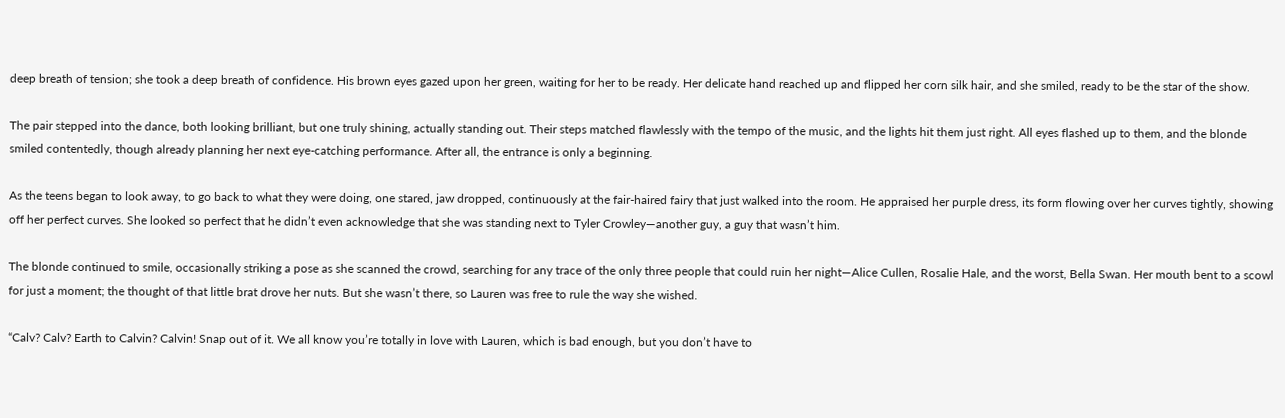deep breath of tension; she took a deep breath of confidence. His brown eyes gazed upon her green, waiting for her to be ready. Her delicate hand reached up and flipped her corn silk hair, and she smiled, ready to be the star of the show.

The pair stepped into the dance, both looking brilliant, but one truly shining, actually standing out. Their steps matched flawlessly with the tempo of the music, and the lights hit them just right. All eyes flashed up to them, and the blonde smiled contentedly, though already planning her next eye-catching performance. After all, the entrance is only a beginning.

As the teens began to look away, to go back to what they were doing, one stared, jaw dropped, continuously at the fair-haired fairy that just walked into the room. He appraised her purple dress, its form flowing over her curves tightly, showing off her perfect curves. She looked so perfect that he didn’t even acknowledge that she was standing next to Tyler Crowley—another guy, a guy that wasn’t him.

The blonde continued to smile, occasionally striking a pose as she scanned the crowd, searching for any trace of the only three people that could ruin her night—Alice Cullen, Rosalie Hale, and the worst, Bella Swan. Her mouth bent to a scowl for just a moment; the thought of that little brat drove her nuts. But she wasn’t there, so Lauren was free to rule the way she wished.

“Calv? Calv? Earth to Calvin? Calvin! Snap out of it. We all know you’re totally in love with Lauren, which is bad enough, but you don’t have to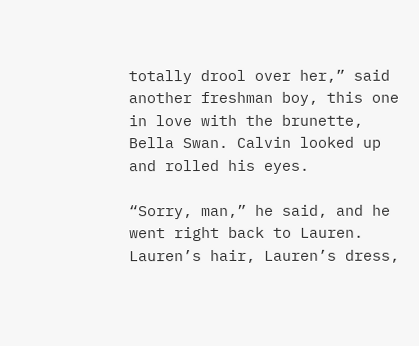totally drool over her,” said another freshman boy, this one in love with the brunette, Bella Swan. Calvin looked up and rolled his eyes.

“Sorry, man,” he said, and he went right back to Lauren. Lauren’s hair, Lauren’s dress,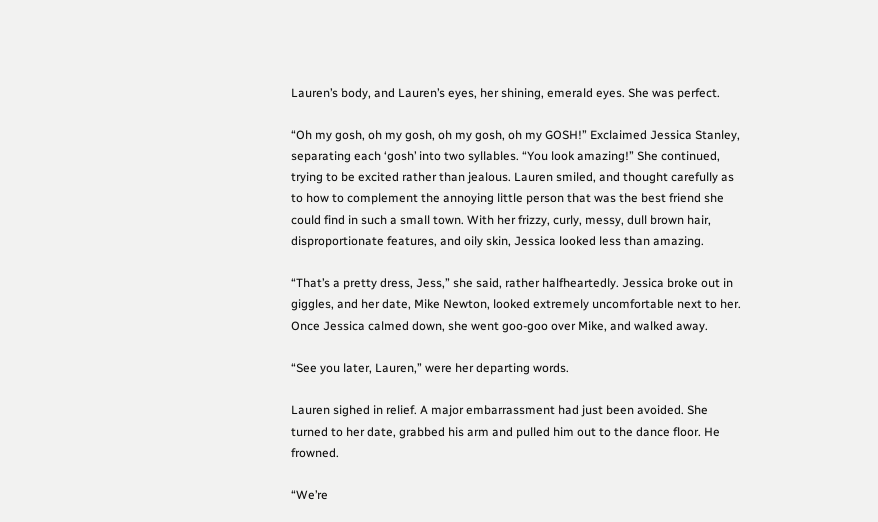Lauren’s body, and Lauren’s eyes, her shining, emerald eyes. She was perfect.

“Oh my gosh, oh my gosh, oh my gosh, oh my GOSH!” Exclaimed Jessica Stanley, separating each ‘gosh’ into two syllables. “You look amazing!” She continued, trying to be excited rather than jealous. Lauren smiled, and thought carefully as to how to complement the annoying little person that was the best friend she could find in such a small town. With her frizzy, curly, messy, dull brown hair, disproportionate features, and oily skin, Jessica looked less than amazing.

“That’s a pretty dress, Jess,” she said, rather halfheartedly. Jessica broke out in giggles, and her date, Mike Newton, looked extremely uncomfortable next to her. Once Jessica calmed down, she went goo-goo over Mike, and walked away.

“See you later, Lauren,” were her departing words.

Lauren sighed in relief. A major embarrassment had just been avoided. She turned to her date, grabbed his arm and pulled him out to the dance floor. He frowned.

“We’re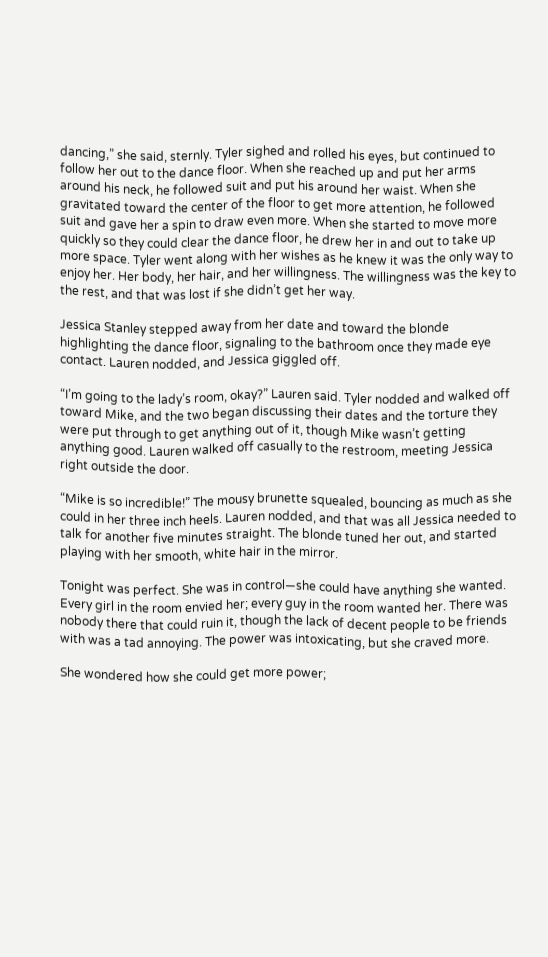dancing,” she said, sternly. Tyler sighed and rolled his eyes, but continued to follow her out to the dance floor. When she reached up and put her arms around his neck, he followed suit and put his around her waist. When she gravitated toward the center of the floor to get more attention, he followed suit and gave her a spin to draw even more. When she started to move more quickly so they could clear the dance floor, he drew her in and out to take up more space. Tyler went along with her wishes as he knew it was the only way to enjoy her. Her body, her hair, and her willingness. The willingness was the key to the rest, and that was lost if she didn’t get her way.

Jessica Stanley stepped away from her date and toward the blonde highlighting the dance floor, signaling to the bathroom once they made eye contact. Lauren nodded, and Jessica giggled off.

“I’m going to the lady’s room, okay?” Lauren said. Tyler nodded and walked off toward Mike, and the two began discussing their dates and the torture they were put through to get anything out of it, though Mike wasn’t getting anything good. Lauren walked off casually to the restroom, meeting Jessica right outside the door.

“Mike is so incredible!” The mousy brunette squealed, bouncing as much as she could in her three inch heels. Lauren nodded, and that was all Jessica needed to talk for another five minutes straight. The blonde tuned her out, and started playing with her smooth, white hair in the mirror.

Tonight was perfect. She was in control—she could have anything she wanted. Every girl in the room envied her; every guy in the room wanted her. There was nobody there that could ruin it, though the lack of decent people to be friends with was a tad annoying. The power was intoxicating, but she craved more.

She wondered how she could get more power;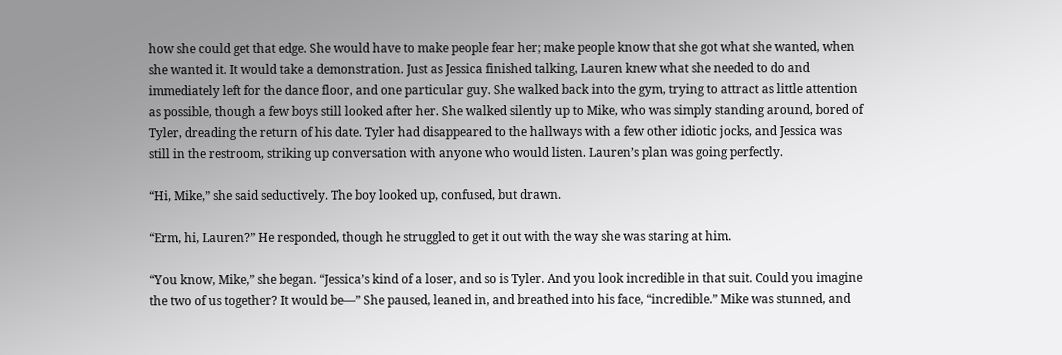how she could get that edge. She would have to make people fear her; make people know that she got what she wanted, when she wanted it. It would take a demonstration. Just as Jessica finished talking, Lauren knew what she needed to do and immediately left for the dance floor, and one particular guy. She walked back into the gym, trying to attract as little attention as possible, though a few boys still looked after her. She walked silently up to Mike, who was simply standing around, bored of Tyler, dreading the return of his date. Tyler had disappeared to the hallways with a few other idiotic jocks, and Jessica was still in the restroom, striking up conversation with anyone who would listen. Lauren’s plan was going perfectly.

“Hi, Mike,” she said seductively. The boy looked up, confused, but drawn.

“Erm, hi, Lauren?” He responded, though he struggled to get it out with the way she was staring at him.

“You know, Mike,” she began. “Jessica’s kind of a loser, and so is Tyler. And you look incredible in that suit. Could you imagine the two of us together? It would be—” She paused, leaned in, and breathed into his face, “incredible.” Mike was stunned, and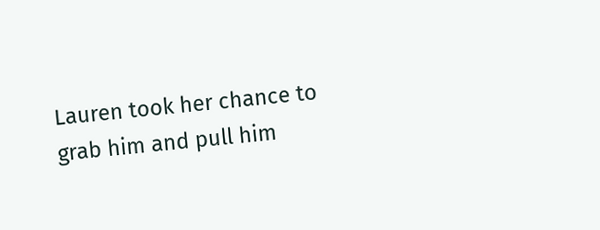Lauren took her chance to grab him and pull him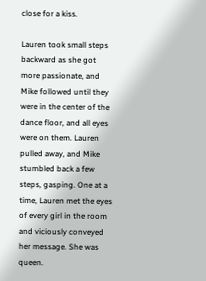close for a kiss.

Lauren took small steps backward as she got more passionate, and Mike followed until they were in the center of the dance floor, and all eyes were on them. Lauren pulled away, and Mike stumbled back a few steps, gasping. One at a time, Lauren met the eyes of every girl in the room and viciously conveyed her message. She was queen.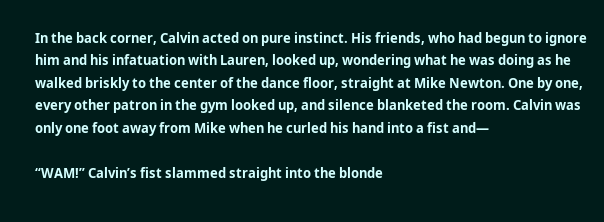In the back corner, Calvin acted on pure instinct. His friends, who had begun to ignore him and his infatuation with Lauren, looked up, wondering what he was doing as he walked briskly to the center of the dance floor, straight at Mike Newton. One by one, every other patron in the gym looked up, and silence blanketed the room. Calvin was only one foot away from Mike when he curled his hand into a fist and—

“WAM!” Calvin’s fist slammed straight into the blonde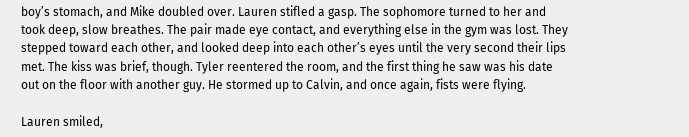boy’s stomach, and Mike doubled over. Lauren stifled a gasp. The sophomore turned to her and took deep, slow breathes. The pair made eye contact, and everything else in the gym was lost. They stepped toward each other, and looked deep into each other’s eyes until the very second their lips met. The kiss was brief, though. Tyler reentered the room, and the first thing he saw was his date out on the floor with another guy. He stormed up to Calvin, and once again, fists were flying.

Lauren smiled,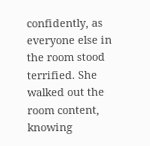confidently, as everyone else in the room stood terrified. She walked out the room content, knowing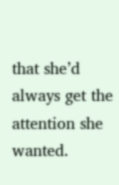that she’d always get the attention she wanted.